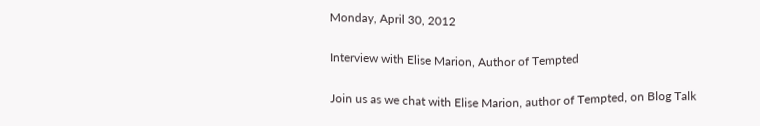Monday, April 30, 2012

Interview with Elise Marion, Author of Tempted

Join us as we chat with Elise Marion, author of Tempted, on Blog Talk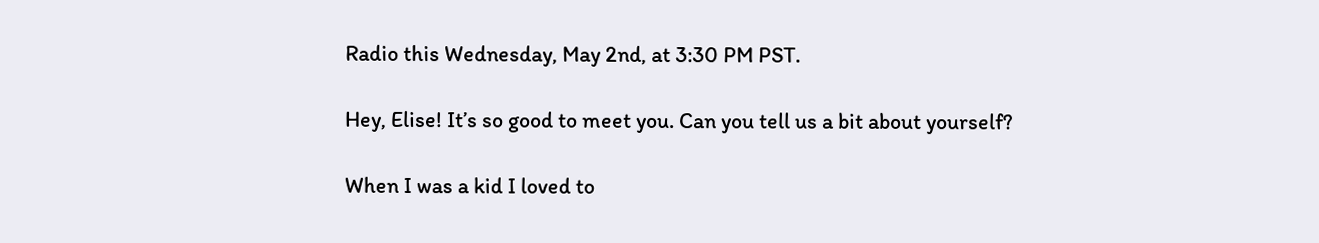Radio this Wednesday, May 2nd, at 3:30 PM PST.

Hey, Elise! It’s so good to meet you. Can you tell us a bit about yourself?

When I was a kid I loved to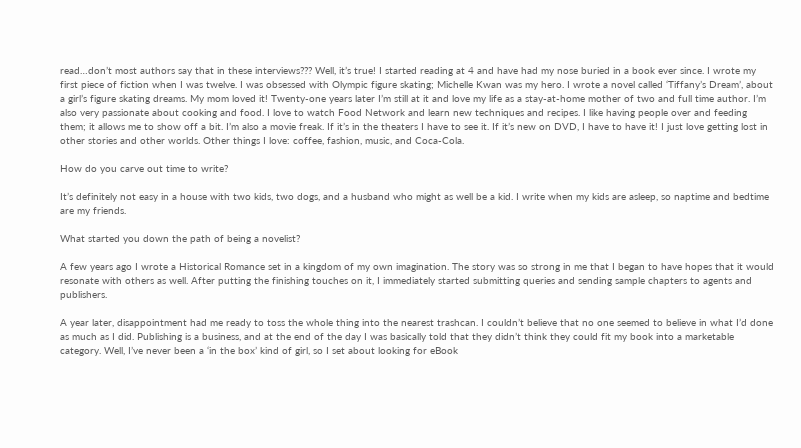read…don’t most authors say that in these interviews??? Well, it’s true! I started reading at 4 and have had my nose buried in a book ever since. I wrote my first piece of fiction when I was twelve. I was obsessed with Olympic figure skating; Michelle Kwan was my hero. I wrote a novel called ‘Tiffany’s Dream’, about a girl’s figure skating dreams. My mom loved it! Twenty-one years later I’m still at it and love my life as a stay-at-home mother of two and full time author. I’m also very passionate about cooking and food. I love to watch Food Network and learn new techniques and recipes. I like having people over and feeding them; it allows me to show off a bit. I’m also a movie freak. If it’s in the theaters I have to see it. If it’s new on DVD, I have to have it! I just love getting lost in other stories and other worlds. Other things I love: coffee, fashion, music, and Coca-Cola.

How do you carve out time to write?

It’s definitely not easy in a house with two kids, two dogs, and a husband who might as well be a kid. I write when my kids are asleep, so naptime and bedtime are my friends.

What started you down the path of being a novelist?

A few years ago I wrote a Historical Romance set in a kingdom of my own imagination. The story was so strong in me that I began to have hopes that it would resonate with others as well. After putting the finishing touches on it, I immediately started submitting queries and sending sample chapters to agents and publishers.

A year later, disappointment had me ready to toss the whole thing into the nearest trashcan. I couldn’t believe that no one seemed to believe in what I’d done as much as I did. Publishing is a business, and at the end of the day I was basically told that they didn’t think they could fit my book into a marketable category. Well, I’ve never been a ‘in the box’ kind of girl, so I set about looking for eBook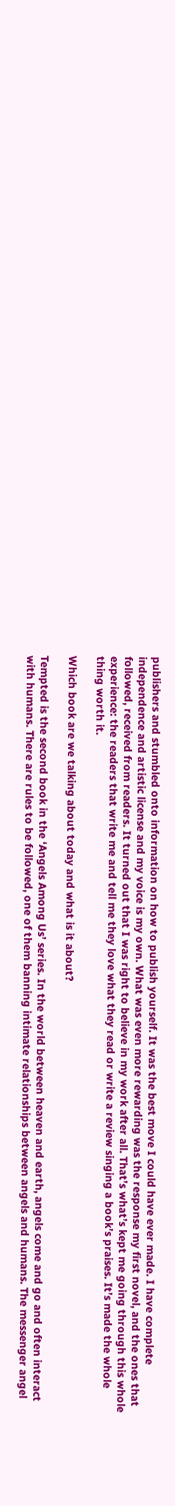publishers and stumbled onto information on how to publish yourself. It was the best move I could have ever made. I have complete independence and artistic license and my voice is my own. What was even more rewarding was the response my first novel, and the ones that followed, received from readers. It turned out that I was right to believe in my work after all. That’s what’s kept me going through this whole experience: the readers that write me and tell me they love what they read or write a review singing a book’s praises. It’s made the whole thing worth it.

Which book are we talking about today and what is it about?

Tempted is the second book in the ‘Angels Among Us’ series. In the world between heaven and earth, angels come and go and often interact with humans. There are rules to be followed, one of them banning intimate relationships between angels and humans. The messenger angel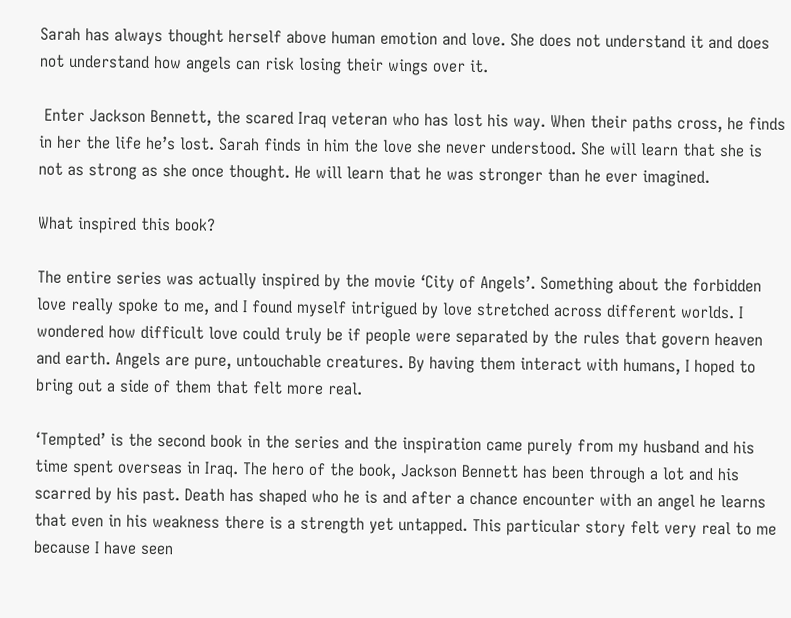Sarah has always thought herself above human emotion and love. She does not understand it and does not understand how angels can risk losing their wings over it.

 Enter Jackson Bennett, the scared Iraq veteran who has lost his way. When their paths cross, he finds in her the life he’s lost. Sarah finds in him the love she never understood. She will learn that she is not as strong as she once thought. He will learn that he was stronger than he ever imagined.

What inspired this book?

The entire series was actually inspired by the movie ‘City of Angels’. Something about the forbidden love really spoke to me, and I found myself intrigued by love stretched across different worlds. I wondered how difficult love could truly be if people were separated by the rules that govern heaven and earth. Angels are pure, untouchable creatures. By having them interact with humans, I hoped to bring out a side of them that felt more real.

‘Tempted’ is the second book in the series and the inspiration came purely from my husband and his time spent overseas in Iraq. The hero of the book, Jackson Bennett has been through a lot and his scarred by his past. Death has shaped who he is and after a chance encounter with an angel he learns that even in his weakness there is a strength yet untapped. This particular story felt very real to me because I have seen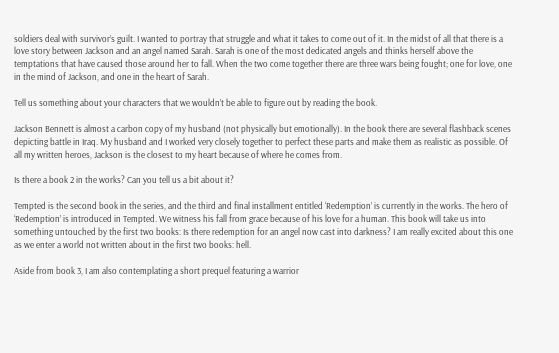soldiers deal with survivor’s guilt. I wanted to portray that struggle and what it takes to come out of it. In the midst of all that there is a love story between Jackson and an angel named Sarah. Sarah is one of the most dedicated angels and thinks herself above the temptations that have caused those around her to fall. When the two come together there are three wars being fought; one for love, one in the mind of Jackson, and one in the heart of Sarah.

Tell us something about your characters that we wouldn’t be able to figure out by reading the book.

Jackson Bennett is almost a carbon copy of my husband (not physically but emotionally). In the book there are several flashback scenes depicting battle in Iraq. My husband and I worked very closely together to perfect these parts and make them as realistic as possible. Of all my written heroes, Jackson is the closest to my heart because of where he comes from.

Is there a book 2 in the works? Can you tell us a bit about it?

Tempted is the second book in the series, and the third and final installment entitled ‘Redemption’ is currently in the works. The hero of ‘Redemption’ is introduced in Tempted. We witness his fall from grace because of his love for a human. This book will take us into something untouched by the first two books: Is there redemption for an angel now cast into darkness? I am really excited about this one as we enter a world not written about in the first two books: hell.

Aside from book 3, I am also contemplating a short prequel featuring a warrior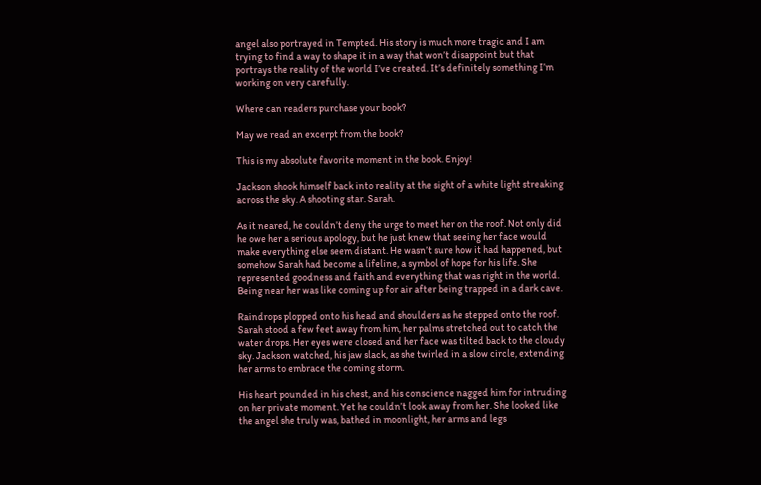angel also portrayed in Tempted. His story is much more tragic and I am trying to find a way to shape it in a way that won’t disappoint but that portrays the reality of the world I’ve created. It’s definitely something I’m working on very carefully.

Where can readers purchase your book?

May we read an excerpt from the book?

This is my absolute favorite moment in the book. Enjoy!

Jackson shook himself back into reality at the sight of a white light streaking across the sky. A shooting star. Sarah.

As it neared, he couldn’t deny the urge to meet her on the roof. Not only did he owe her a serious apology, but he just knew that seeing her face would make everything else seem distant. He wasn’t sure how it had happened, but somehow Sarah had become a lifeline, a symbol of hope for his life. She represented goodness and faith and everything that was right in the world. Being near her was like coming up for air after being trapped in a dark cave.

Raindrops plopped onto his head and shoulders as he stepped onto the roof. Sarah stood a few feet away from him, her palms stretched out to catch the water drops. Her eyes were closed and her face was tilted back to the cloudy sky. Jackson watched, his jaw slack, as she twirled in a slow circle, extending her arms to embrace the coming storm.

His heart pounded in his chest, and his conscience nagged him for intruding on her private moment. Yet he couldn’t look away from her. She looked like the angel she truly was, bathed in moonlight, her arms and legs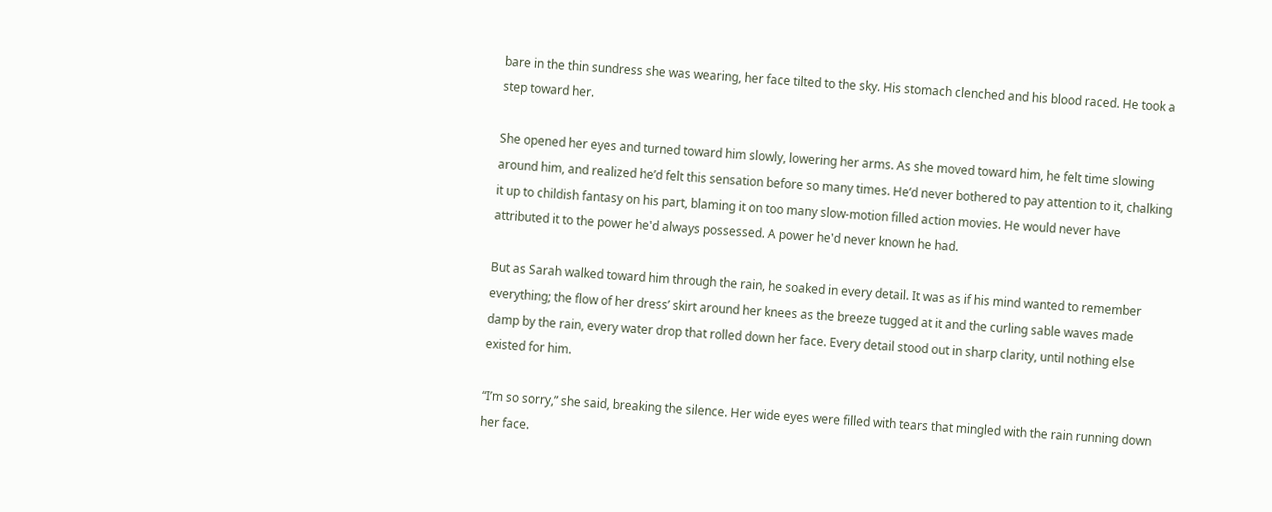bare in the thin sundress she was wearing, her face tilted to the sky. His stomach clenched and his blood raced. He took a step toward her.

She opened her eyes and turned toward him slowly, lowering her arms. As she moved toward him, he felt time slowing around him, and realized he’d felt this sensation before so many times. He’d never bothered to pay attention to it, chalking it up to childish fantasy on his part, blaming it on too many slow-motion filled action movies. He would never have attributed it to the power he'd always possessed. A power he'd never known he had.

But as Sarah walked toward him through the rain, he soaked in every detail. It was as if his mind wanted to remember everything; the flow of her dress’ skirt around her knees as the breeze tugged at it and the curling sable waves made damp by the rain, every water drop that rolled down her face. Every detail stood out in sharp clarity, until nothing else existed for him.

“I’m so sorry,” she said, breaking the silence. Her wide eyes were filled with tears that mingled with the rain running down her face.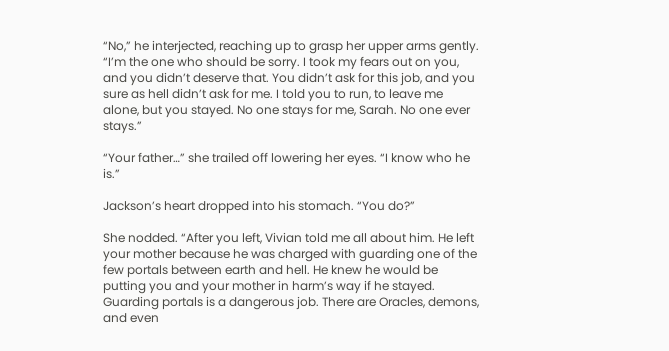“No,” he interjected, reaching up to grasp her upper arms gently. “I’m the one who should be sorry. I took my fears out on you, and you didn’t deserve that. You didn’t ask for this job, and you sure as hell didn’t ask for me. I told you to run, to leave me alone, but you stayed. No one stays for me, Sarah. No one ever stays.”

“Your father…” she trailed off lowering her eyes. “I know who he is.”

Jackson’s heart dropped into his stomach. “You do?”

She nodded. “After you left, Vivian told me all about him. He left your mother because he was charged with guarding one of the few portals between earth and hell. He knew he would be putting you and your mother in harm’s way if he stayed. Guarding portals is a dangerous job. There are Oracles, demons, and even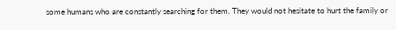some humans who are constantly searching for them. They would not hesitate to hurt the family or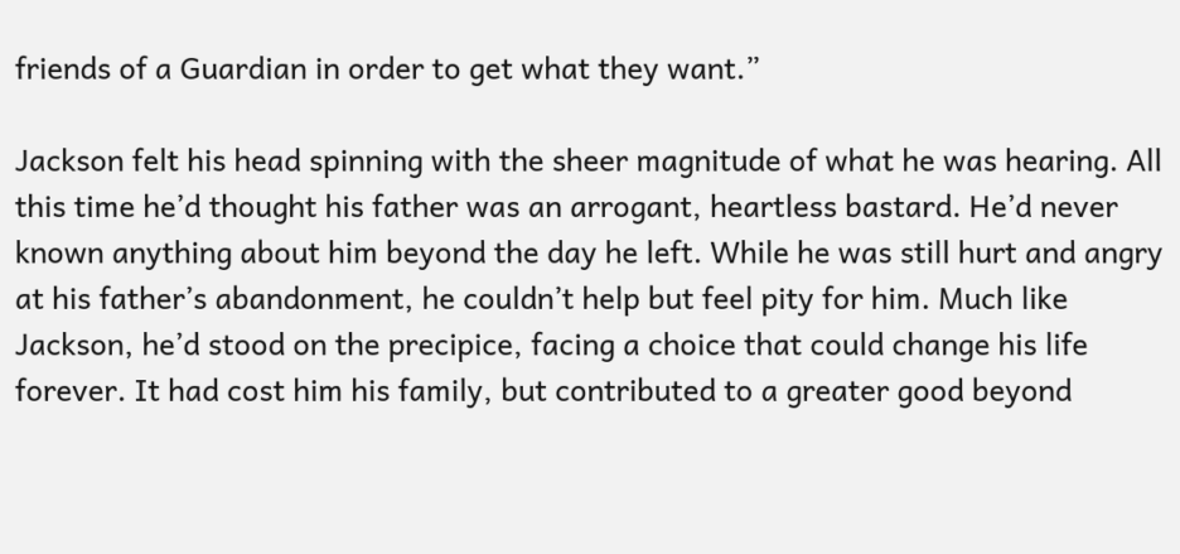friends of a Guardian in order to get what they want.”

Jackson felt his head spinning with the sheer magnitude of what he was hearing. All this time he’d thought his father was an arrogant, heartless bastard. He’d never known anything about him beyond the day he left. While he was still hurt and angry at his father’s abandonment, he couldn’t help but feel pity for him. Much like Jackson, he’d stood on the precipice, facing a choice that could change his life forever. It had cost him his family, but contributed to a greater good beyond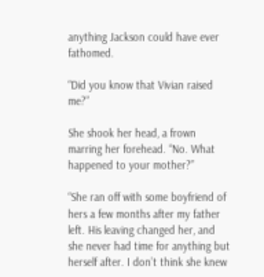anything Jackson could have ever fathomed.

“Did you know that Vivian raised me?”

She shook her head, a frown marring her forehead. “No. What happened to your mother?”

“She ran off with some boyfriend of hers a few months after my father left. His leaving changed her, and she never had time for anything but herself after. I don’t think she knew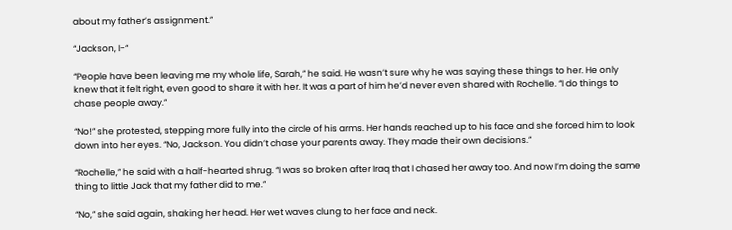about my father’s assignment.”

“Jackson, I-“

“People have been leaving me my whole life, Sarah,” he said. He wasn’t sure why he was saying these things to her. He only knew that it felt right, even good to share it with her. It was a part of him he’d never even shared with Rochelle. “I do things to chase people away.”

“No!” she protested, stepping more fully into the circle of his arms. Her hands reached up to his face and she forced him to look down into her eyes. “No, Jackson. You didn’t chase your parents away. They made their own decisions.”

“Rochelle,” he said with a half-hearted shrug. “I was so broken after Iraq that I chased her away too. And now I’m doing the same thing to little Jack that my father did to me.”

“No,” she said again, shaking her head. Her wet waves clung to her face and neck.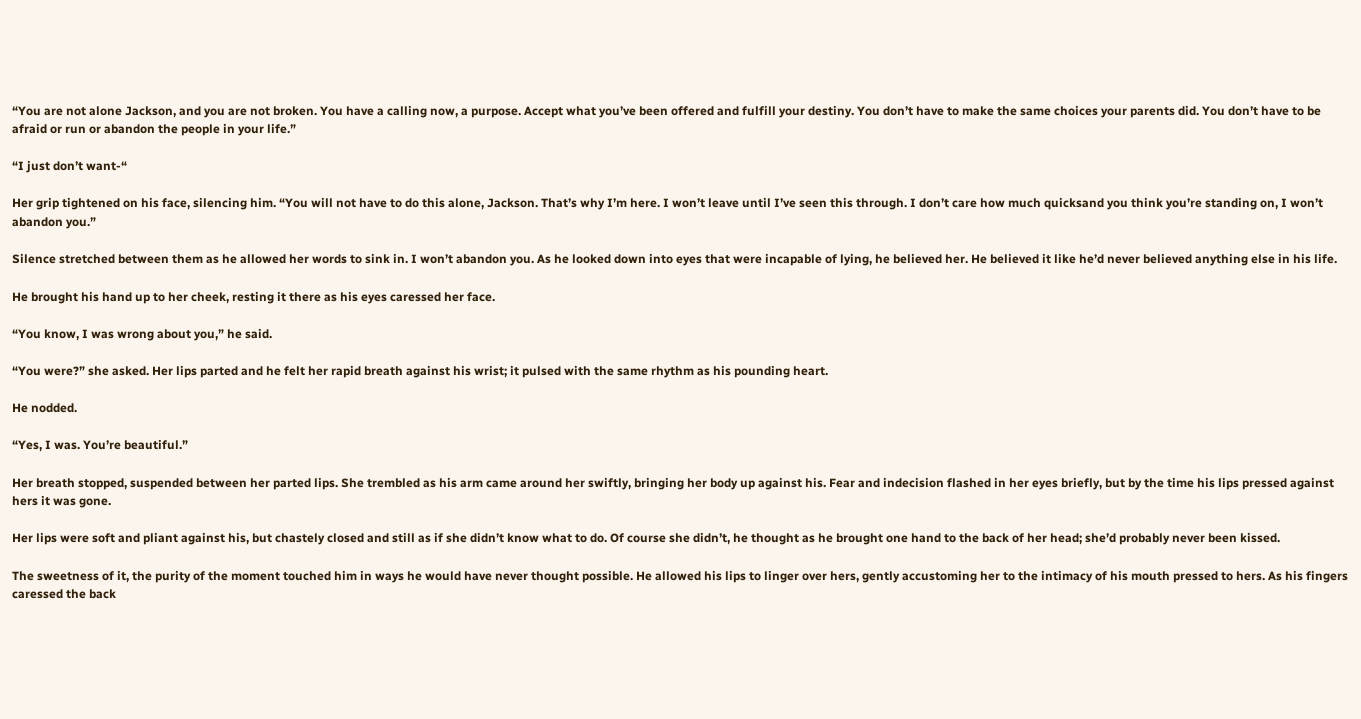“You are not alone Jackson, and you are not broken. You have a calling now, a purpose. Accept what you’ve been offered and fulfill your destiny. You don’t have to make the same choices your parents did. You don’t have to be afraid or run or abandon the people in your life.”

“I just don’t want-“

Her grip tightened on his face, silencing him. “You will not have to do this alone, Jackson. That’s why I’m here. I won’t leave until I’ve seen this through. I don’t care how much quicksand you think you’re standing on, I won’t abandon you.”

Silence stretched between them as he allowed her words to sink in. I won’t abandon you. As he looked down into eyes that were incapable of lying, he believed her. He believed it like he’d never believed anything else in his life.

He brought his hand up to her cheek, resting it there as his eyes caressed her face.

“You know, I was wrong about you,” he said.

“You were?” she asked. Her lips parted and he felt her rapid breath against his wrist; it pulsed with the same rhythm as his pounding heart.

He nodded.

“Yes, I was. You’re beautiful.”

Her breath stopped, suspended between her parted lips. She trembled as his arm came around her swiftly, bringing her body up against his. Fear and indecision flashed in her eyes briefly, but by the time his lips pressed against hers it was gone.

Her lips were soft and pliant against his, but chastely closed and still as if she didn’t know what to do. Of course she didn’t, he thought as he brought one hand to the back of her head; she’d probably never been kissed.

The sweetness of it, the purity of the moment touched him in ways he would have never thought possible. He allowed his lips to linger over hers, gently accustoming her to the intimacy of his mouth pressed to hers. As his fingers caressed the back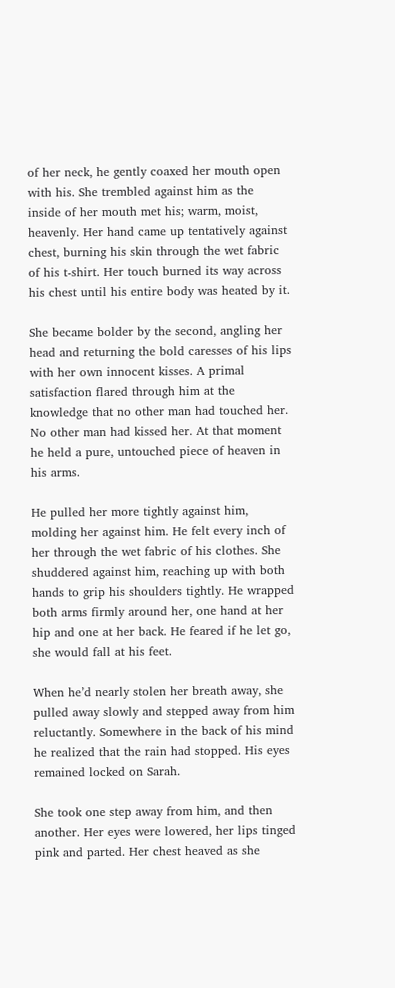of her neck, he gently coaxed her mouth open with his. She trembled against him as the inside of her mouth met his; warm, moist, heavenly. Her hand came up tentatively against chest, burning his skin through the wet fabric of his t-shirt. Her touch burned its way across his chest until his entire body was heated by it.

She became bolder by the second, angling her head and returning the bold caresses of his lips with her own innocent kisses. A primal satisfaction flared through him at the knowledge that no other man had touched her. No other man had kissed her. At that moment he held a pure, untouched piece of heaven in his arms.

He pulled her more tightly against him, molding her against him. He felt every inch of her through the wet fabric of his clothes. She shuddered against him, reaching up with both hands to grip his shoulders tightly. He wrapped both arms firmly around her, one hand at her hip and one at her back. He feared if he let go, she would fall at his feet.

When he’d nearly stolen her breath away, she pulled away slowly and stepped away from him reluctantly. Somewhere in the back of his mind he realized that the rain had stopped. His eyes remained locked on Sarah.

She took one step away from him, and then another. Her eyes were lowered, her lips tinged pink and parted. Her chest heaved as she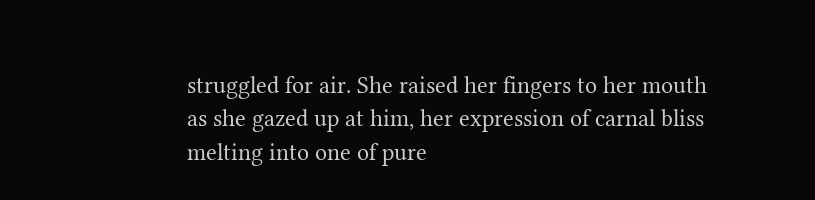struggled for air. She raised her fingers to her mouth as she gazed up at him, her expression of carnal bliss melting into one of pure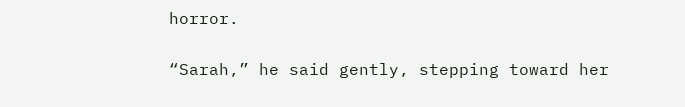horror.

“Sarah,” he said gently, stepping toward her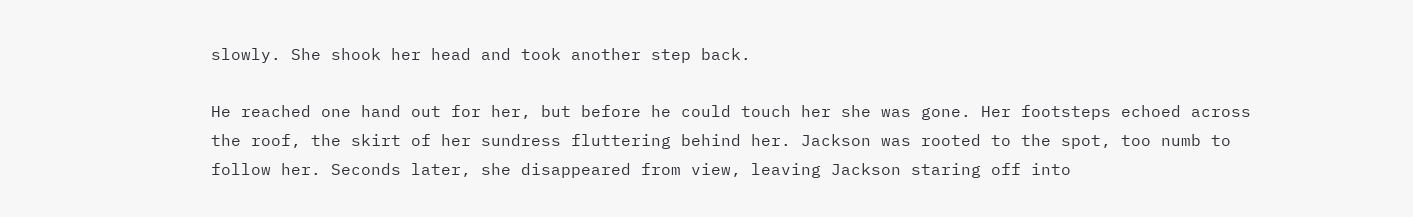slowly. She shook her head and took another step back.

He reached one hand out for her, but before he could touch her she was gone. Her footsteps echoed across the roof, the skirt of her sundress fluttering behind her. Jackson was rooted to the spot, too numb to follow her. Seconds later, she disappeared from view, leaving Jackson staring off into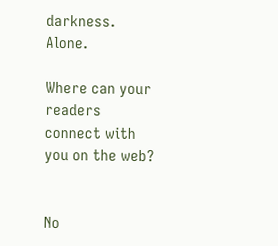darkness. Alone.

Where can your readers connect with you on the web?


No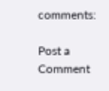comments:

Post a Comment